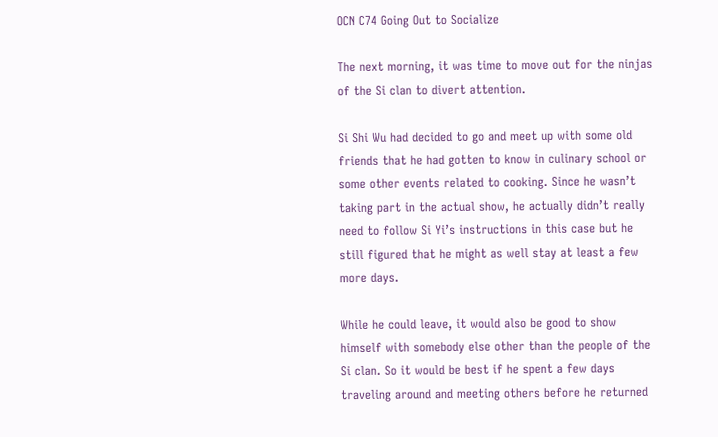OCN C74 Going Out to Socialize

The next morning, it was time to move out for the ninjas of the Si clan to divert attention.

Si Shi Wu had decided to go and meet up with some old friends that he had gotten to know in culinary school or some other events related to cooking. Since he wasn’t taking part in the actual show, he actually didn’t really need to follow Si Yi’s instructions in this case but he still figured that he might as well stay at least a few more days.

While he could leave, it would also be good to show himself with somebody else other than the people of the Si clan. So it would be best if he spent a few days traveling around and meeting others before he returned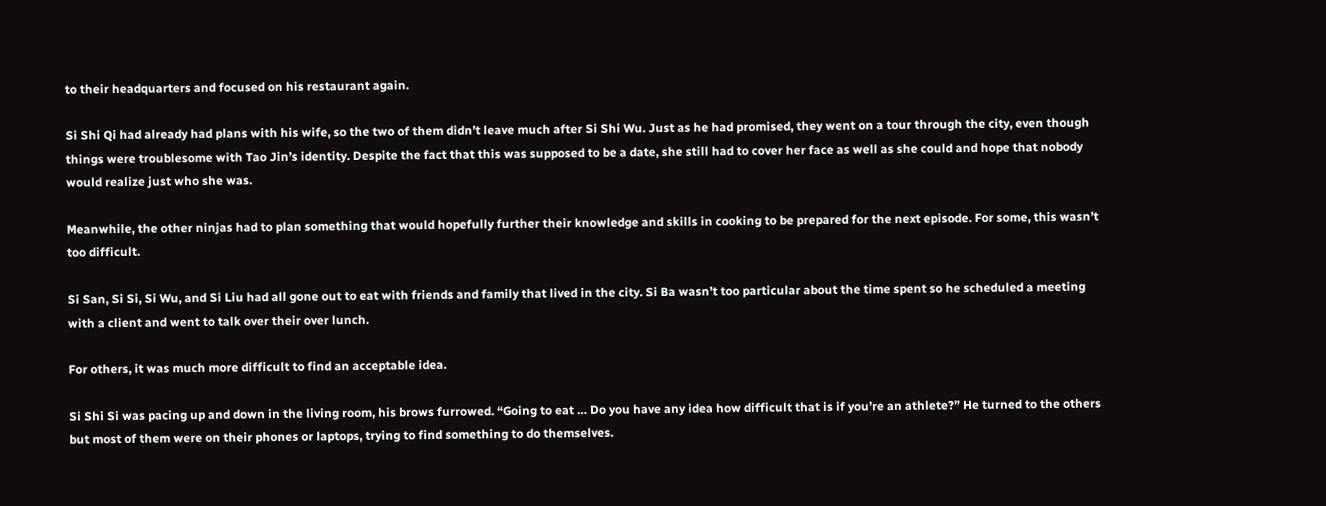to their headquarters and focused on his restaurant again.

Si Shi Qi had already had plans with his wife, so the two of them didn’t leave much after Si Shi Wu. Just as he had promised, they went on a tour through the city, even though things were troublesome with Tao Jin’s identity. Despite the fact that this was supposed to be a date, she still had to cover her face as well as she could and hope that nobody would realize just who she was.

Meanwhile, the other ninjas had to plan something that would hopefully further their knowledge and skills in cooking to be prepared for the next episode. For some, this wasn’t too difficult.

Si San, Si Si, Si Wu, and Si Liu had all gone out to eat with friends and family that lived in the city. Si Ba wasn’t too particular about the time spent so he scheduled a meeting with a client and went to talk over their over lunch.

For others, it was much more difficult to find an acceptable idea.

Si Shi Si was pacing up and down in the living room, his brows furrowed. “Going to eat … Do you have any idea how difficult that is if you’re an athlete?” He turned to the others but most of them were on their phones or laptops, trying to find something to do themselves.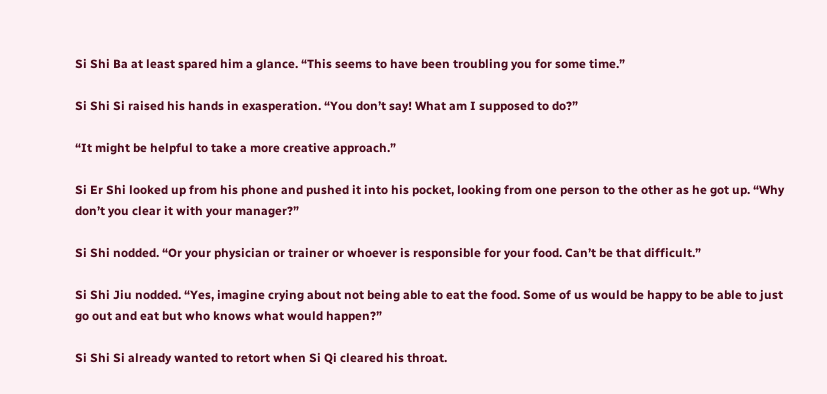Si Shi Ba at least spared him a glance. “This seems to have been troubling you for some time.”

Si Shi Si raised his hands in exasperation. “You don’t say! What am I supposed to do?”

“It might be helpful to take a more creative approach.”

Si Er Shi looked up from his phone and pushed it into his pocket, looking from one person to the other as he got up. “Why don’t you clear it with your manager?”

Si Shi nodded. “Or your physician or trainer or whoever is responsible for your food. Can’t be that difficult.”

Si Shi Jiu nodded. “Yes, imagine crying about not being able to eat the food. Some of us would be happy to be able to just go out and eat but who knows what would happen?”

Si Shi Si already wanted to retort when Si Qi cleared his throat.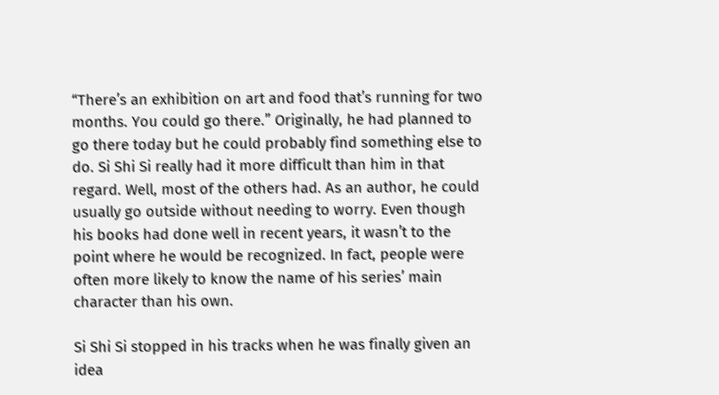“There’s an exhibition on art and food that’s running for two months. You could go there.” Originally, he had planned to go there today but he could probably find something else to do. Si Shi Si really had it more difficult than him in that regard. Well, most of the others had. As an author, he could usually go outside without needing to worry. Even though his books had done well in recent years, it wasn’t to the point where he would be recognized. In fact, people were often more likely to know the name of his series’ main character than his own.

Si Shi Si stopped in his tracks when he was finally given an idea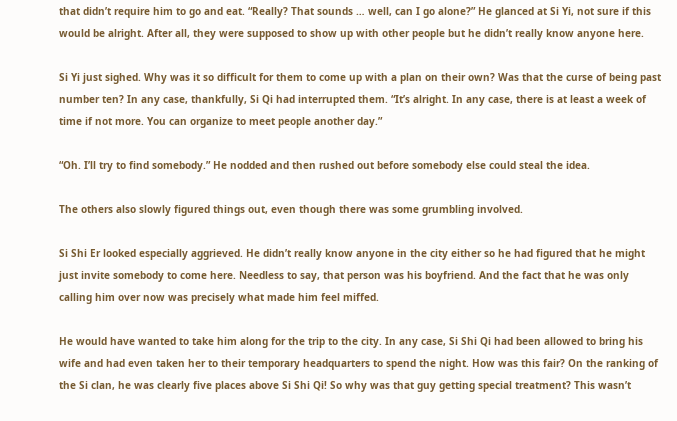that didn’t require him to go and eat. “Really? That sounds … well, can I go alone?” He glanced at Si Yi, not sure if this would be alright. After all, they were supposed to show up with other people but he didn’t really know anyone here.

Si Yi just sighed. Why was it so difficult for them to come up with a plan on their own? Was that the curse of being past number ten? In any case, thankfully, Si Qi had interrupted them. “It’s alright. In any case, there is at least a week of time if not more. You can organize to meet people another day.”

“Oh. I’ll try to find somebody.” He nodded and then rushed out before somebody else could steal the idea.

The others also slowly figured things out, even though there was some grumbling involved.

Si Shi Er looked especially aggrieved. He didn’t really know anyone in the city either so he had figured that he might just invite somebody to come here. Needless to say, that person was his boyfriend. And the fact that he was only calling him over now was precisely what made him feel miffed.

He would have wanted to take him along for the trip to the city. In any case, Si Shi Qi had been allowed to bring his wife and had even taken her to their temporary headquarters to spend the night. How was this fair? On the ranking of the Si clan, he was clearly five places above Si Shi Qi! So why was that guy getting special treatment? This wasn’t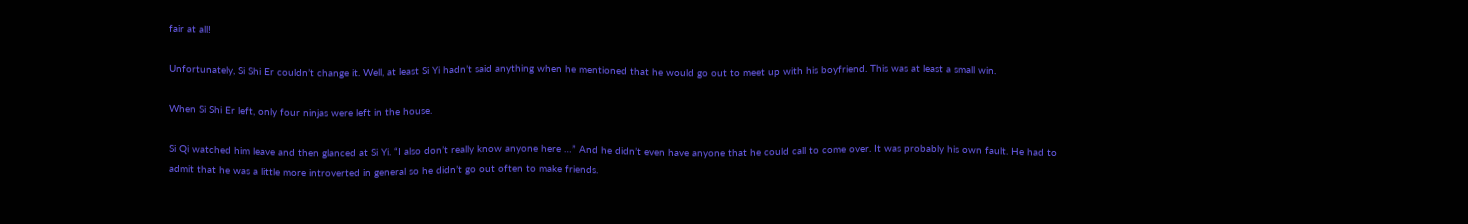fair at all!

Unfortunately, Si Shi Er couldn’t change it. Well, at least Si Yi hadn’t said anything when he mentioned that he would go out to meet up with his boyfriend. This was at least a small win.

When Si Shi Er left, only four ninjas were left in the house.

Si Qi watched him leave and then glanced at Si Yi. “I also don’t really know anyone here …” And he didn’t even have anyone that he could call to come over. It was probably his own fault. He had to admit that he was a little more introverted in general so he didn’t go out often to make friends.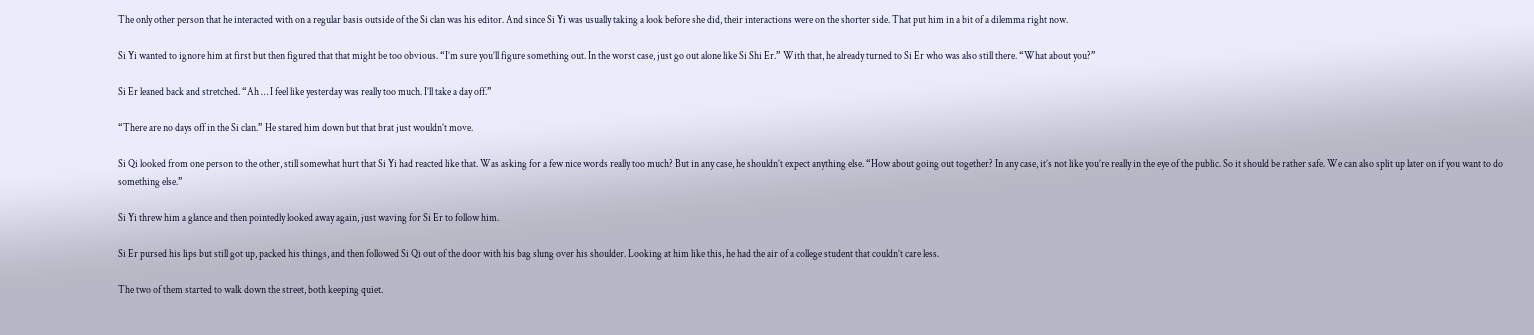The only other person that he interacted with on a regular basis outside of the Si clan was his editor. And since Si Yi was usually taking a look before she did, their interactions were on the shorter side. That put him in a bit of a dilemma right now.

Si Yi wanted to ignore him at first but then figured that that might be too obvious. “I’m sure you’ll figure something out. In the worst case, just go out alone like Si Shi Er.” With that, he already turned to Si Er who was also still there. “What about you?”

Si Er leaned back and stretched. “Ah … I feel like yesterday was really too much. I’ll take a day off.”

“There are no days off in the Si clan.” He stared him down but that brat just wouldn’t move.

Si Qi looked from one person to the other, still somewhat hurt that Si Yi had reacted like that. Was asking for a few nice words really too much? But in any case, he shouldn’t expect anything else. “How about going out together? In any case, it’s not like you’re really in the eye of the public. So it should be rather safe. We can also split up later on if you want to do something else.”

Si Yi threw him a glance and then pointedly looked away again, just waving for Si Er to follow him.

Si Er pursed his lips but still got up, packed his things, and then followed Si Qi out of the door with his bag slung over his shoulder. Looking at him like this, he had the air of a college student that couldn’t care less.

The two of them started to walk down the street, both keeping quiet.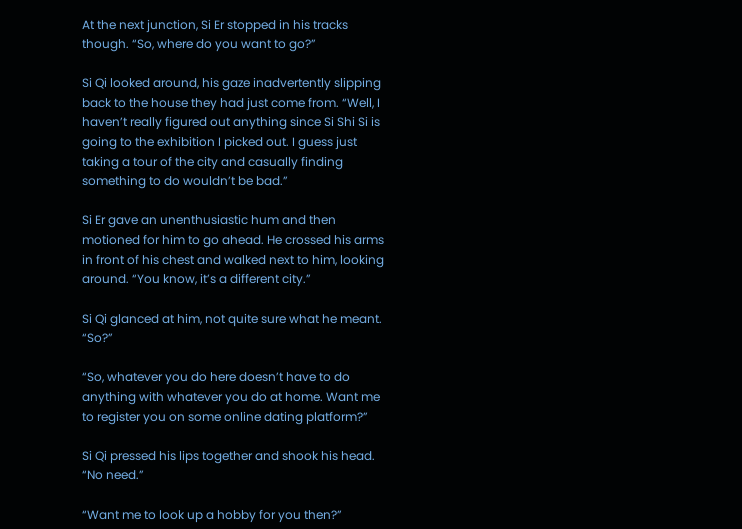At the next junction, Si Er stopped in his tracks though. “So, where do you want to go?”

Si Qi looked around, his gaze inadvertently slipping back to the house they had just come from. “Well, I haven’t really figured out anything since Si Shi Si is going to the exhibition I picked out. I guess just taking a tour of the city and casually finding something to do wouldn’t be bad.”

Si Er gave an unenthusiastic hum and then motioned for him to go ahead. He crossed his arms in front of his chest and walked next to him, looking around. “You know, it’s a different city.”

Si Qi glanced at him, not quite sure what he meant. “So?”

“So, whatever you do here doesn’t have to do anything with whatever you do at home. Want me to register you on some online dating platform?”

Si Qi pressed his lips together and shook his head. “No need.”

“Want me to look up a hobby for you then?”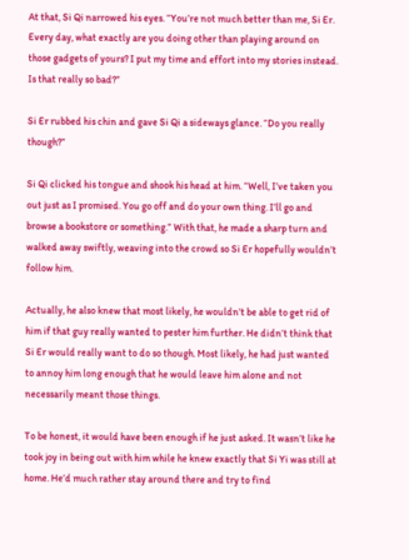At that, Si Qi narrowed his eyes. “You’re not much better than me, Si Er. Every day, what exactly are you doing other than playing around on those gadgets of yours? I put my time and effort into my stories instead. Is that really so bad?”

Si Er rubbed his chin and gave Si Qi a sideways glance. “Do you really though?”

Si Qi clicked his tongue and shook his head at him. “Well, I’ve taken you out just as I promised. You go off and do your own thing. I’ll go and browse a bookstore or something.” With that, he made a sharp turn and walked away swiftly, weaving into the crowd so Si Er hopefully wouldn’t follow him.

Actually, he also knew that most likely, he wouldn’t be able to get rid of him if that guy really wanted to pester him further. He didn’t think that Si Er would really want to do so though. Most likely, he had just wanted to annoy him long enough that he would leave him alone and not necessarily meant those things.

To be honest, it would have been enough if he just asked. It wasn’t like he took joy in being out with him while he knew exactly that Si Yi was still at home. He’d much rather stay around there and try to find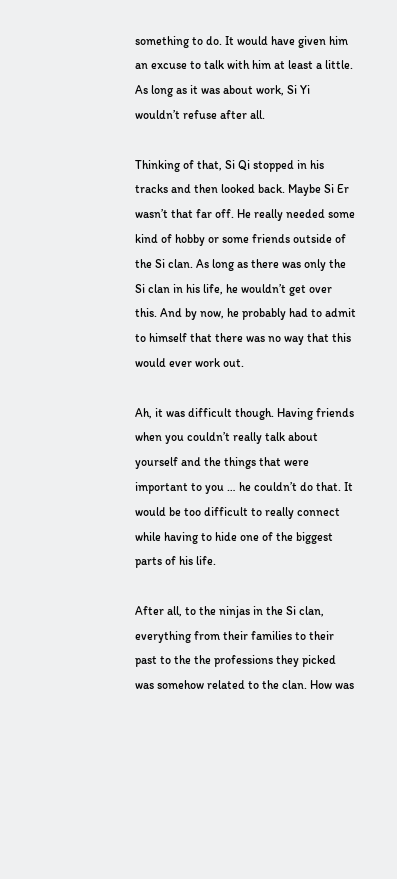something to do. It would have given him an excuse to talk with him at least a little. As long as it was about work, Si Yi wouldn’t refuse after all.

Thinking of that, Si Qi stopped in his tracks and then looked back. Maybe Si Er wasn’t that far off. He really needed some kind of hobby or some friends outside of the Si clan. As long as there was only the Si clan in his life, he wouldn’t get over this. And by now, he probably had to admit to himself that there was no way that this would ever work out.

Ah, it was difficult though. Having friends when you couldn’t really talk about yourself and the things that were important to you … he couldn’t do that. It would be too difficult to really connect while having to hide one of the biggest parts of his life.

After all, to the ninjas in the Si clan, everything from their families to their past to the the professions they picked was somehow related to the clan. How was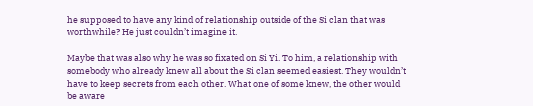he supposed to have any kind of relationship outside of the Si clan that was worthwhile? He just couldn’t imagine it.

Maybe that was also why he was so fixated on Si Yi. To him, a relationship with somebody who already knew all about the Si clan seemed easiest. They wouldn’t have to keep secrets from each other. What one of some knew, the other would be aware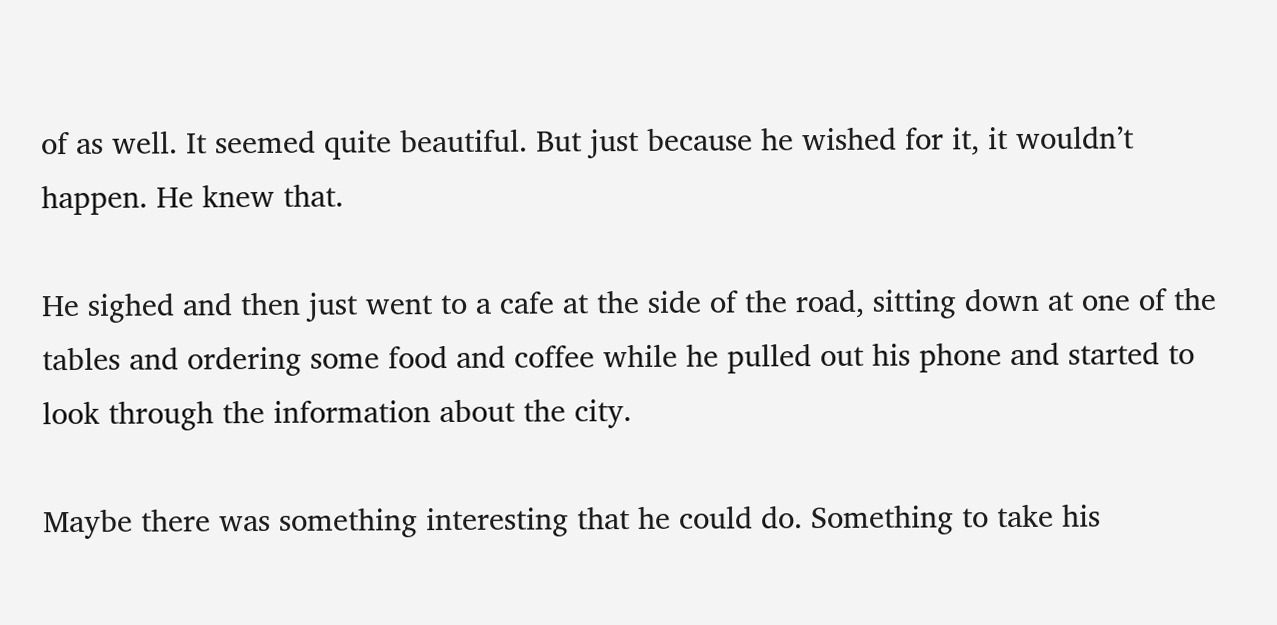of as well. It seemed quite beautiful. But just because he wished for it, it wouldn’t happen. He knew that.

He sighed and then just went to a cafe at the side of the road, sitting down at one of the tables and ordering some food and coffee while he pulled out his phone and started to look through the information about the city.

Maybe there was something interesting that he could do. Something to take his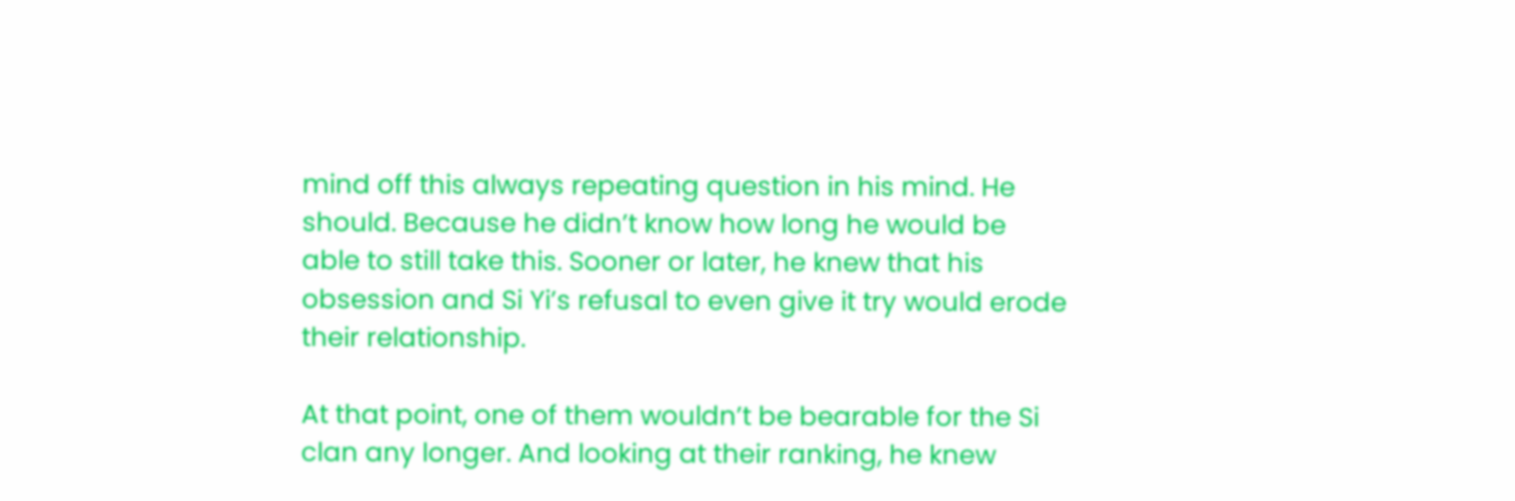mind off this always repeating question in his mind. He should. Because he didn’t know how long he would be able to still take this. Sooner or later, he knew that his obsession and Si Yi’s refusal to even give it try would erode their relationship.

At that point, one of them wouldn’t be bearable for the Si clan any longer. And looking at their ranking, he knew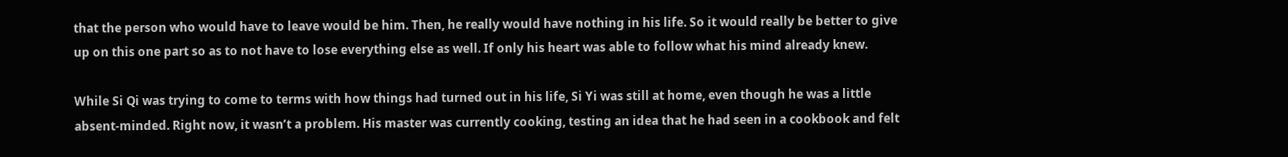that the person who would have to leave would be him. Then, he really would have nothing in his life. So it would really be better to give up on this one part so as to not have to lose everything else as well. If only his heart was able to follow what his mind already knew.

While Si Qi was trying to come to terms with how things had turned out in his life, Si Yi was still at home, even though he was a little absent-minded. Right now, it wasn’t a problem. His master was currently cooking, testing an idea that he had seen in a cookbook and felt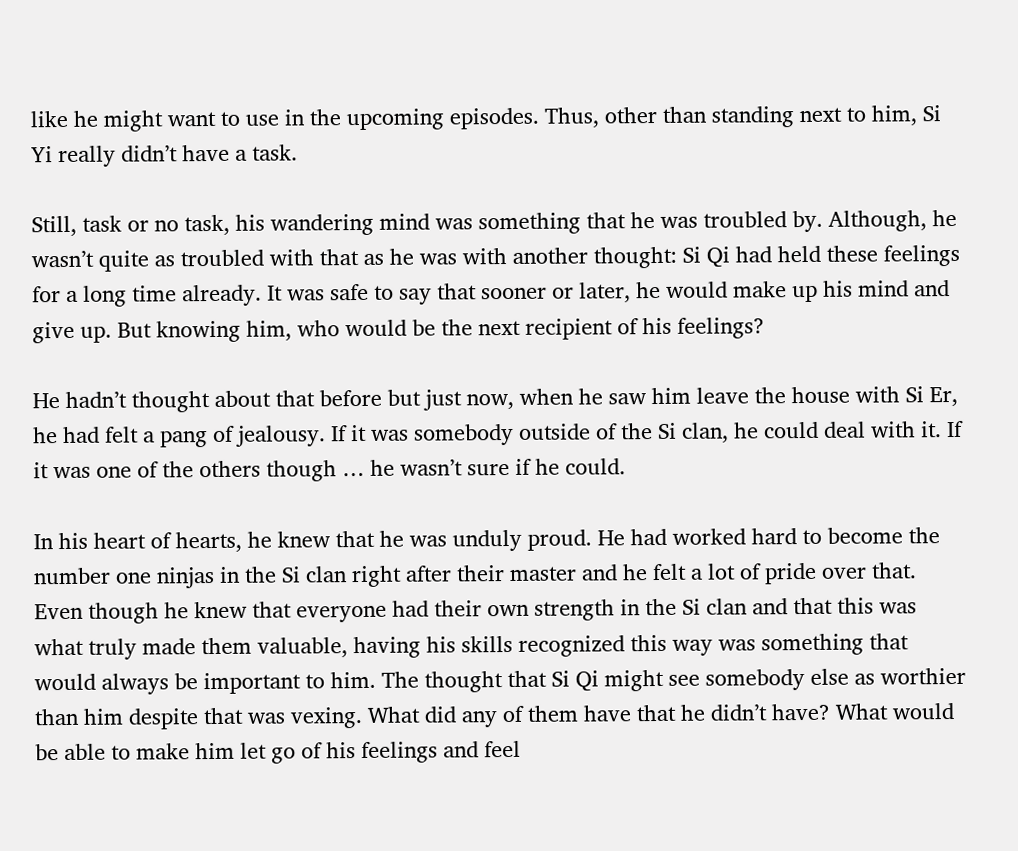like he might want to use in the upcoming episodes. Thus, other than standing next to him, Si Yi really didn’t have a task.

Still, task or no task, his wandering mind was something that he was troubled by. Although, he wasn’t quite as troubled with that as he was with another thought: Si Qi had held these feelings for a long time already. It was safe to say that sooner or later, he would make up his mind and give up. But knowing him, who would be the next recipient of his feelings?

He hadn’t thought about that before but just now, when he saw him leave the house with Si Er, he had felt a pang of jealousy. If it was somebody outside of the Si clan, he could deal with it. If it was one of the others though … he wasn’t sure if he could.

In his heart of hearts, he knew that he was unduly proud. He had worked hard to become the number one ninjas in the Si clan right after their master and he felt a lot of pride over that. Even though he knew that everyone had their own strength in the Si clan and that this was what truly made them valuable, having his skills recognized this way was something that would always be important to him. The thought that Si Qi might see somebody else as worthier than him despite that was vexing. What did any of them have that he didn’t have? What would be able to make him let go of his feelings and feel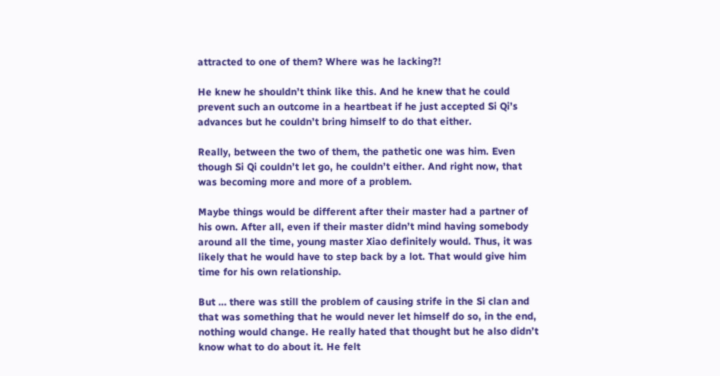attracted to one of them? Where was he lacking?!

He knew he shouldn’t think like this. And he knew that he could prevent such an outcome in a heartbeat if he just accepted Si Qi’s advances but he couldn’t bring himself to do that either.

Really, between the two of them, the pathetic one was him. Even though Si Qi couldn’t let go, he couldn’t either. And right now, that was becoming more and more of a problem.

Maybe things would be different after their master had a partner of his own. After all, even if their master didn’t mind having somebody around all the time, young master Xiao definitely would. Thus, it was likely that he would have to step back by a lot. That would give him time for his own relationship.

But … there was still the problem of causing strife in the Si clan and that was something that he would never let himself do so, in the end, nothing would change. He really hated that thought but he also didn’t know what to do about it. He felt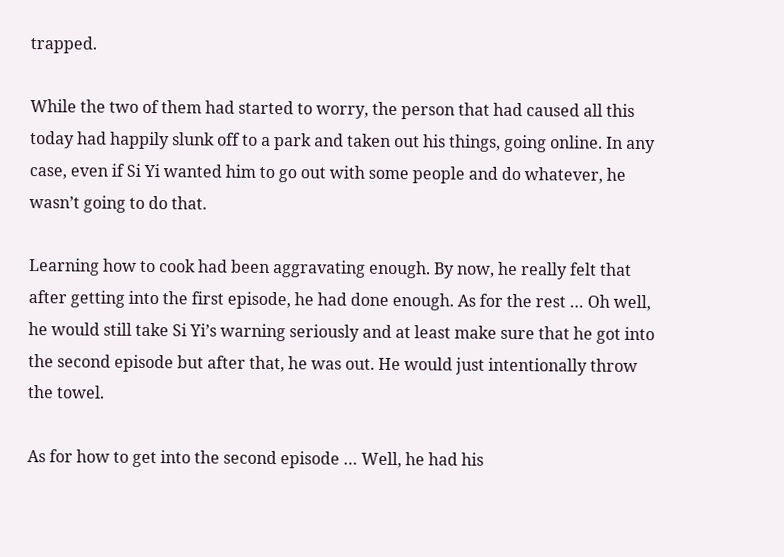trapped.

While the two of them had started to worry, the person that had caused all this today had happily slunk off to a park and taken out his things, going online. In any case, even if Si Yi wanted him to go out with some people and do whatever, he wasn’t going to do that.

Learning how to cook had been aggravating enough. By now, he really felt that after getting into the first episode, he had done enough. As for the rest … Oh well, he would still take Si Yi’s warning seriously and at least make sure that he got into the second episode but after that, he was out. He would just intentionally throw the towel.

As for how to get into the second episode … Well, he had his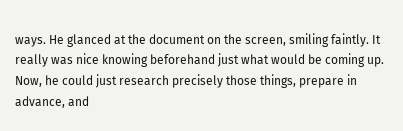ways. He glanced at the document on the screen, smiling faintly. It really was nice knowing beforehand just what would be coming up. Now, he could just research precisely those things, prepare in advance, and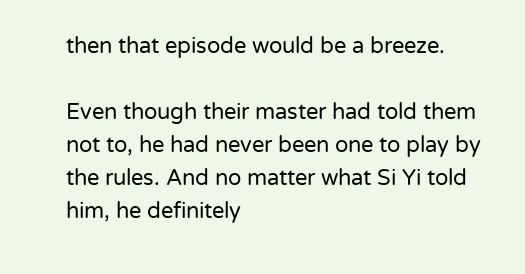then that episode would be a breeze.

Even though their master had told them not to, he had never been one to play by the rules. And no matter what Si Yi told him, he definitely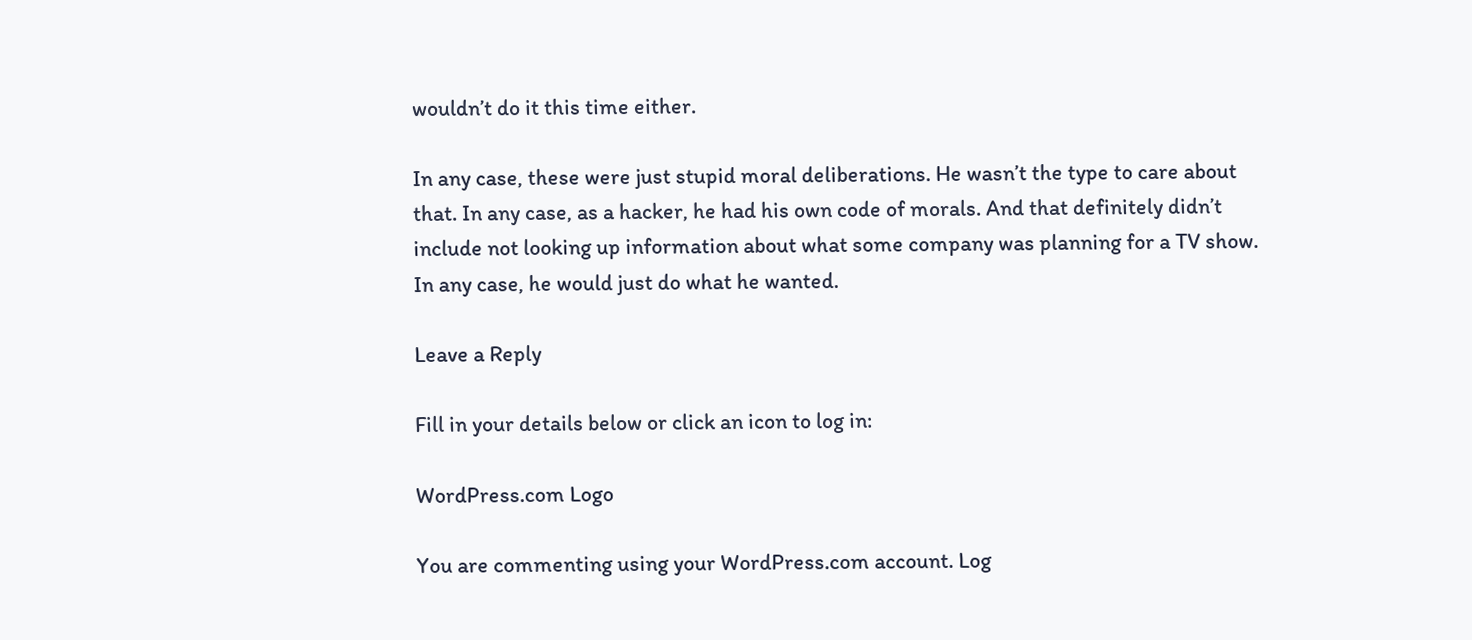wouldn’t do it this time either.

In any case, these were just stupid moral deliberations. He wasn’t the type to care about that. In any case, as a hacker, he had his own code of morals. And that definitely didn’t include not looking up information about what some company was planning for a TV show. In any case, he would just do what he wanted.

Leave a Reply

Fill in your details below or click an icon to log in:

WordPress.com Logo

You are commenting using your WordPress.com account. Log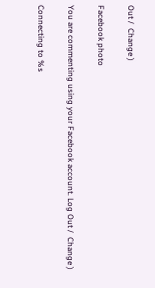Out /  Change )

Facebook photo

You are commenting using your Facebook account. Log Out /  Change )

Connecting to %s